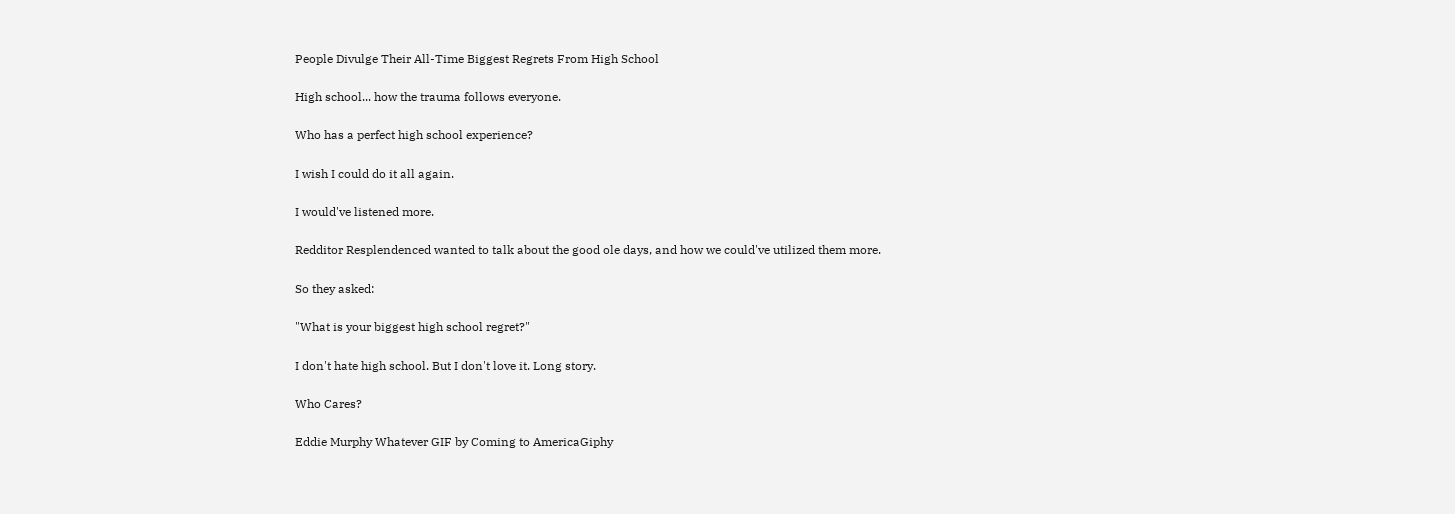People Divulge Their All-Time Biggest Regrets From High School

High school... how the trauma follows everyone.

Who has a perfect high school experience?

I wish I could do it all again.

I would've listened more.

Redditor Resplendenced wanted to talk about the good ole days, and how we could've utilized them more.

So they asked:

"What is your biggest high school regret?"

I don't hate high school. But I don't love it. Long story.

Who Cares?

Eddie Murphy Whatever GIF by Coming to AmericaGiphy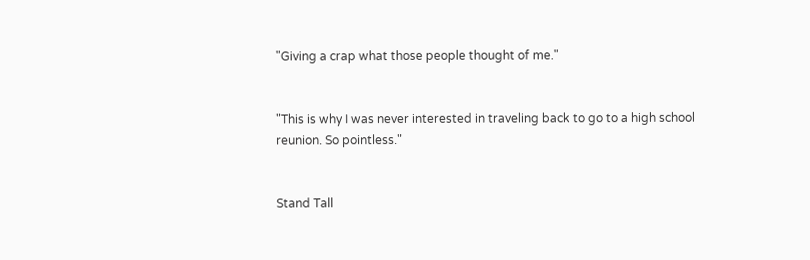"Giving a crap what those people thought of me."


"This is why I was never interested in traveling back to go to a high school reunion. So pointless."


Stand Tall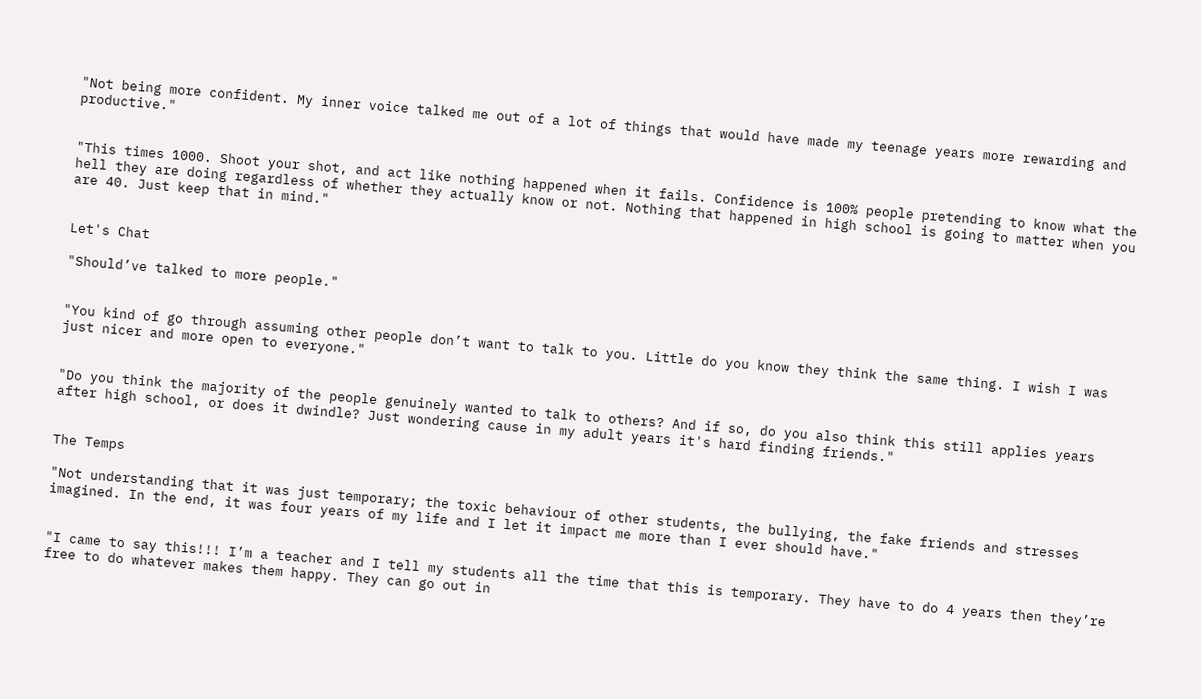"Not being more confident. My inner voice talked me out of a lot of things that would have made my teenage years more rewarding and productive."


"This times 1000. Shoot your shot, and act like nothing happened when it fails. Confidence is 100% people pretending to know what the hell they are doing regardless of whether they actually know or not. Nothing that happened in high school is going to matter when you are 40. Just keep that in mind."


Let's Chat

"Should’ve talked to more people."


"You kind of go through assuming other people don’t want to talk to you. Little do you know they think the same thing. I wish I was just nicer and more open to everyone."


"Do you think the majority of the people genuinely wanted to talk to others? And if so, do you also think this still applies years after high school, or does it dwindle? Just wondering cause in my adult years it's hard finding friends."


The Temps

"Not understanding that it was just temporary; the toxic behaviour of other students, the bullying, the fake friends and stresses imagined. In the end, it was four years of my life and I let it impact me more than I ever should have."


"I came to say this!!! I’m a teacher and I tell my students all the time that this is temporary. They have to do 4 years then they’re free to do whatever makes them happy. They can go out in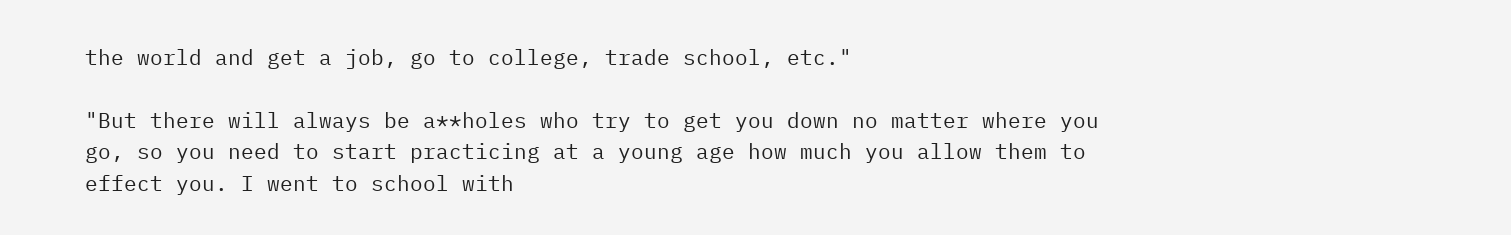the world and get a job, go to college, trade school, etc."

"But there will always be a**holes who try to get you down no matter where you go, so you need to start practicing at a young age how much you allow them to effect you. I went to school with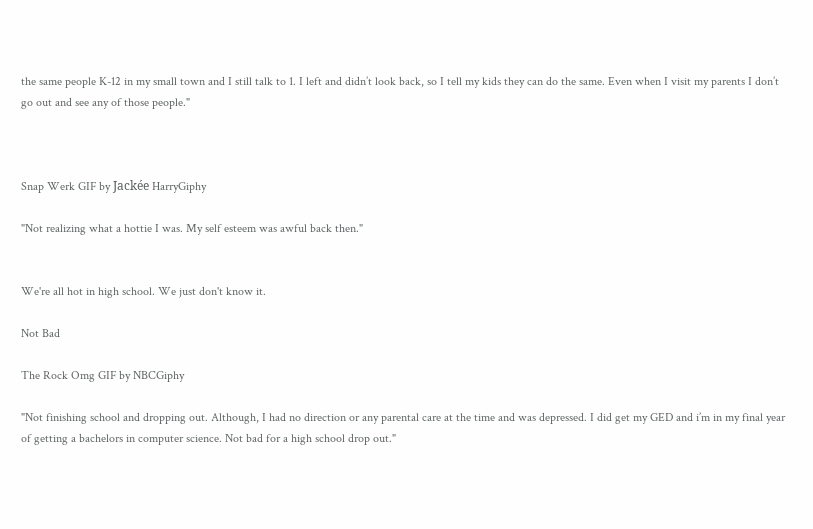the same people K-12 in my small town and I still talk to 1. I left and didn’t look back, so I tell my kids they can do the same. Even when I visit my parents I don’t go out and see any of those people."



Snap Werk GIF by Jackée HarryGiphy

"Not realizing what a hottie I was. My self esteem was awful back then."


We're all hot in high school. We just don't know it.

Not Bad

The Rock Omg GIF by NBCGiphy

"Not finishing school and dropping out. Although, I had no direction or any parental care at the time and was depressed. I did get my GED and i’m in my final year of getting a bachelors in computer science. Not bad for a high school drop out."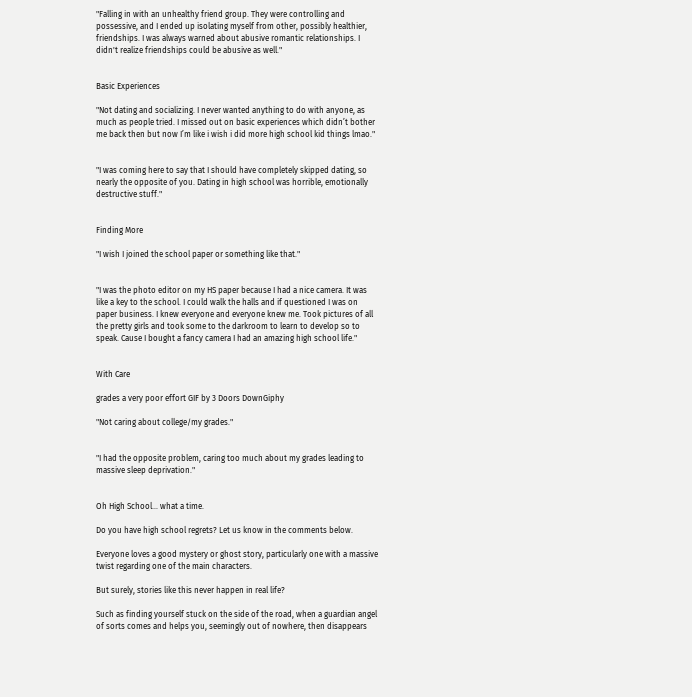"Falling in with an unhealthy friend group. They were controlling and possessive, and I ended up isolating myself from other, possibly healthier, friendships. I was always warned about abusive romantic relationships. I didn't realize friendships could be abusive as well."


Basic Experiences

"Not dating and socializing. I never wanted anything to do with anyone, as much as people tried. I missed out on basic experiences which didn’t bother me back then but now I’m like i wish i did more high school kid things lmao."


"I was coming here to say that I should have completely skipped dating, so nearly the opposite of you. Dating in high school was horrible, emotionally destructive stuff."


Finding More

"I wish I joined the school paper or something like that."


"I was the photo editor on my HS paper because I had a nice camera. It was like a key to the school. I could walk the halls and if questioned I was on paper business. I knew everyone and everyone knew me. Took pictures of all the pretty girls and took some to the darkroom to learn to develop so to speak. Cause I bought a fancy camera I had an amazing high school life."


With Care

grades a very poor effort GIF by 3 Doors DownGiphy

"Not caring about college/my grades."


"I had the opposite problem, caring too much about my grades leading to massive sleep deprivation."


Oh High School... what a time.

Do you have high school regrets? Let us know in the comments below.

Everyone loves a good mystery or ghost story, particularly one with a massive twist regarding one of the main characters.

But surely, stories like this never happen in real life?

Such as finding yourself stuck on the side of the road, when a guardian angel of sorts comes and helps you, seemingly out of nowhere, then disappears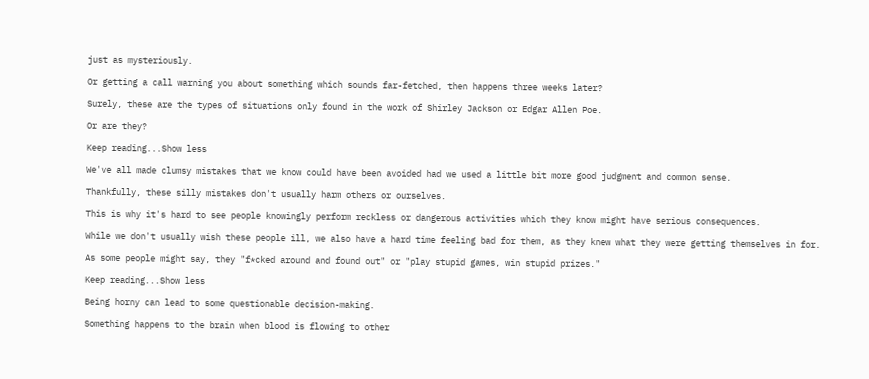just as mysteriously.

Or getting a call warning you about something which sounds far-fetched, then happens three weeks later?

Surely, these are the types of situations only found in the work of Shirley Jackson or Edgar Allen Poe.

Or are they?

Keep reading...Show less

We've all made clumsy mistakes that we know could have been avoided had we used a little bit more good judgment and common sense.

Thankfully, these silly mistakes don't usually harm others or ourselves.

This is why it's hard to see people knowingly perform reckless or dangerous activities which they know might have serious consequences.

While we don't usually wish these people ill, we also have a hard time feeling bad for them, as they knew what they were getting themselves in for.

As some people might say, they "f*cked around and found out" or "play stupid games, win stupid prizes."

Keep reading...Show less

Being horny can lead to some questionable decision-making.

Something happens to the brain when blood is flowing to other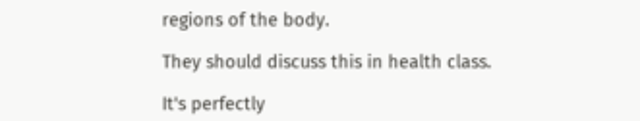regions of the body.

They should discuss this in health class.

It's perfectly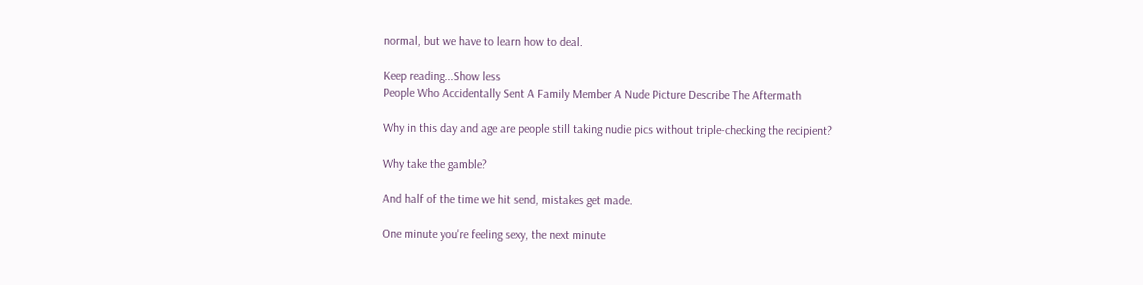normal, but we have to learn how to deal.

Keep reading...Show less
People Who Accidentally Sent A Family Member A Nude Picture Describe The Aftermath

Why in this day and age are people still taking nudie pics without triple-checking the recipient?

Why take the gamble?

And half of the time we hit send, mistakes get made.

One minute you're feeling sexy, the next minute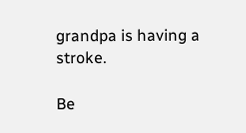grandpa is having a stroke.

Be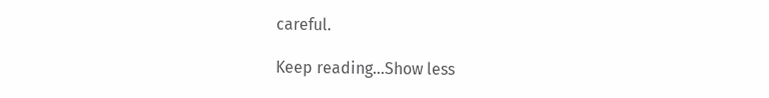careful.

Keep reading...Show less